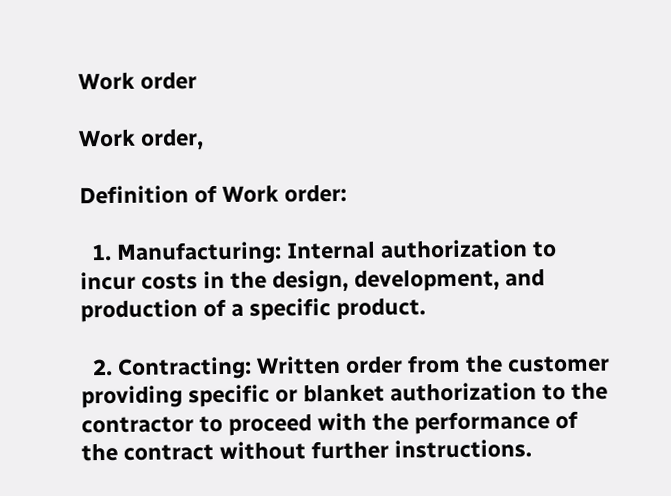Work order

Work order,

Definition of Work order:

  1. Manufacturing: Internal authorization to incur costs in the design, development, and production of a specific product.

  2. Contracting: Written order from the customer providing specific or blanket authorization to the contractor to proceed with the performance of the contract without further instructions.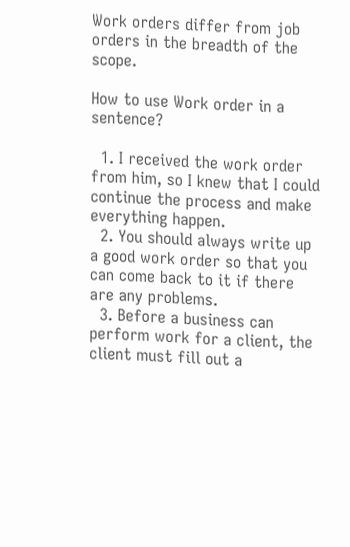Work orders differ from job orders in the breadth of the scope.

How to use Work order in a sentence?

  1. I received the work order from him, so I knew that I could continue the process and make everything happen.
  2. You should always write up a good work order so that you can come back to it if there are any problems.
  3. Before a business can perform work for a client, the client must fill out a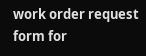work order request form for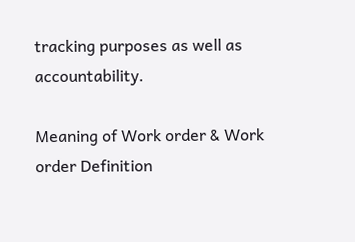tracking purposes as well as accountability.

Meaning of Work order & Work order Definition